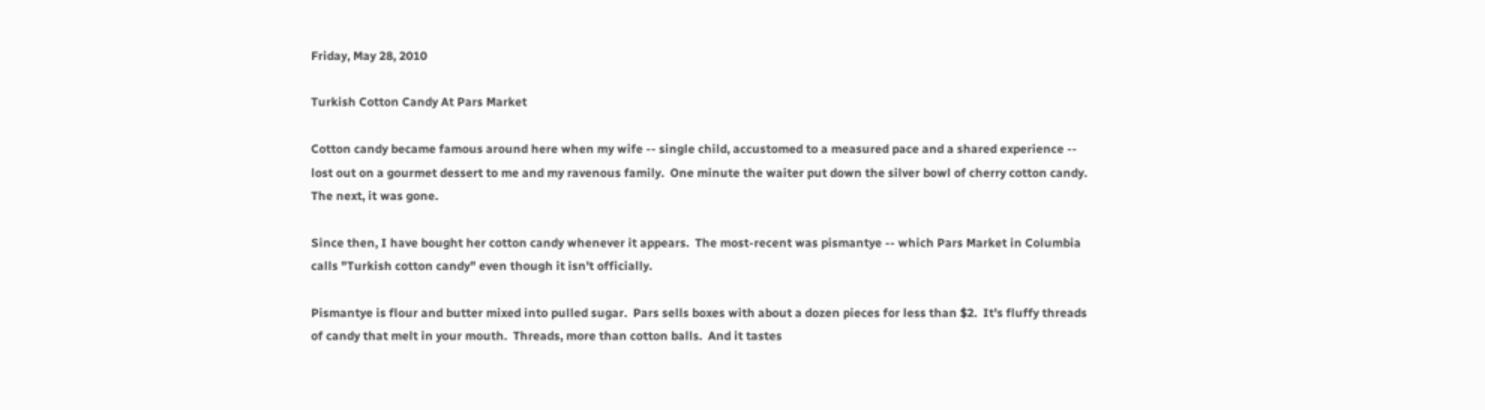Friday, May 28, 2010

Turkish Cotton Candy At Pars Market

Cotton candy became famous around here when my wife -- single child, accustomed to a measured pace and a shared experience -- lost out on a gourmet dessert to me and my ravenous family.  One minute the waiter put down the silver bowl of cherry cotton candy.  The next, it was gone.

Since then, I have bought her cotton candy whenever it appears.  The most-recent was pismantye -- which Pars Market in Columbia calls "Turkish cotton candy" even though it isn't officially.

Pismantye is flour and butter mixed into pulled sugar.  Pars sells boxes with about a dozen pieces for less than $2.  It's fluffy threads of candy that melt in your mouth.  Threads, more than cotton balls.  And it tastes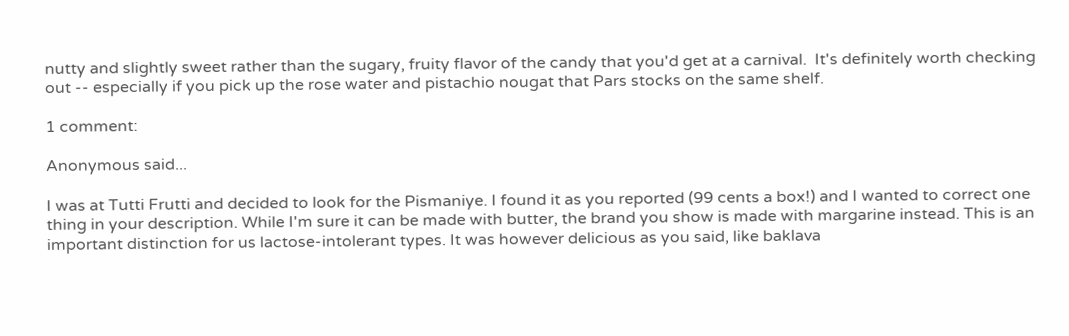nutty and slightly sweet rather than the sugary, fruity flavor of the candy that you'd get at a carnival.  It's definitely worth checking out -- especially if you pick up the rose water and pistachio nougat that Pars stocks on the same shelf.

1 comment:

Anonymous said...

I was at Tutti Frutti and decided to look for the Pismaniye. I found it as you reported (99 cents a box!) and I wanted to correct one thing in your description. While I'm sure it can be made with butter, the brand you show is made with margarine instead. This is an important distinction for us lactose-intolerant types. It was however delicious as you said, like baklava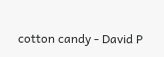cotton candy - David P